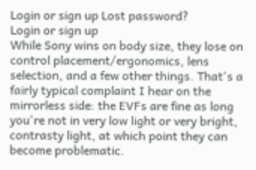Login or sign up Lost password?
Login or sign up
While Sony wins on body size, they lose on control placement/ergonomics, lens selection, and a few other things. That's a fairly typical complaint I hear on the mirrorless side: the EVFs are fine as long you're not in very low light or very bright, contrasty light, at which point they can become problematic.